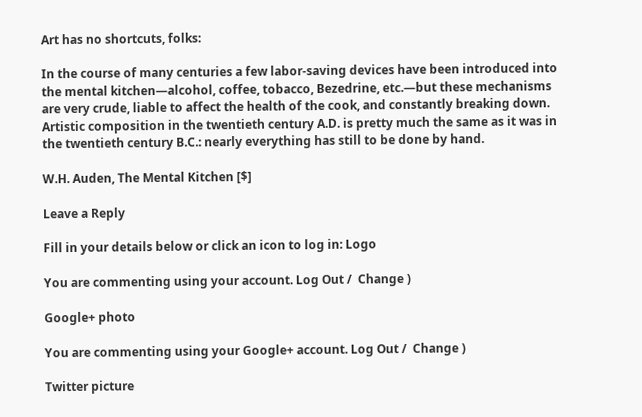Art has no shortcuts, folks:

In the course of many centuries a few labor-saving devices have been introduced into the mental kitchen—alcohol, coffee, tobacco, Bezedrine, etc.—but these mechanisms are very crude, liable to affect the health of the cook, and constantly breaking down. Artistic composition in the twentieth century A.D. is pretty much the same as it was in the twentieth century B.C.: nearly everything has still to be done by hand.

W.H. Auden, The Mental Kitchen [$]

Leave a Reply

Fill in your details below or click an icon to log in: Logo

You are commenting using your account. Log Out /  Change )

Google+ photo

You are commenting using your Google+ account. Log Out /  Change )

Twitter picture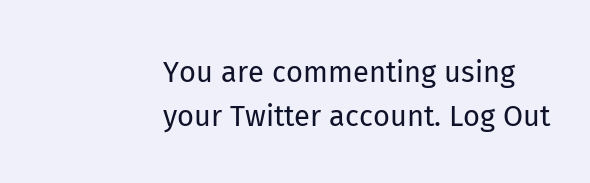You are commenting using your Twitter account. Log Out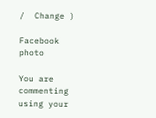/  Change )

Facebook photo

You are commenting using your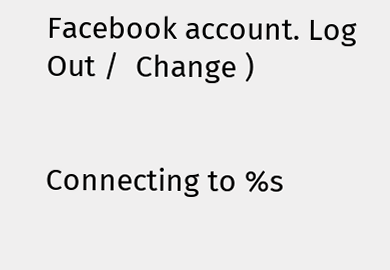Facebook account. Log Out /  Change )


Connecting to %s